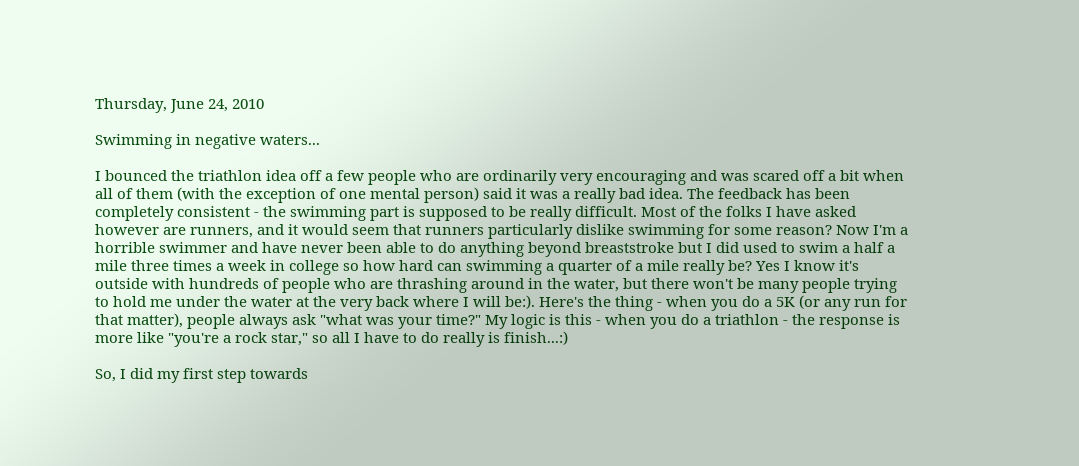Thursday, June 24, 2010

Swimming in negative waters...

I bounced the triathlon idea off a few people who are ordinarily very encouraging and was scared off a bit when all of them (with the exception of one mental person) said it was a really bad idea. The feedback has been completely consistent - the swimming part is supposed to be really difficult. Most of the folks I have asked however are runners, and it would seem that runners particularly dislike swimming for some reason? Now I'm a horrible swimmer and have never been able to do anything beyond breaststroke but I did used to swim a half a mile three times a week in college so how hard can swimming a quarter of a mile really be? Yes I know it's outside with hundreds of people who are thrashing around in the water, but there won't be many people trying to hold me under the water at the very back where I will be:). Here's the thing - when you do a 5K (or any run for that matter), people always ask "what was your time?" My logic is this - when you do a triathlon - the response is more like "you're a rock star," so all I have to do really is finish...:)

So, I did my first step towards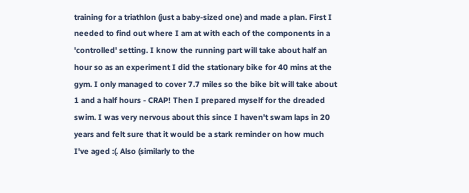training for a triathlon (just a baby-sized one) and made a plan. First I needed to find out where I am at with each of the components in a 'controlled' setting. I know the running part will take about half an hour so as an experiment I did the stationary bike for 40 mins at the gym. I only managed to cover 7.7 miles so the bike bit will take about 1 and a half hours - CRAP! Then I prepared myself for the dreaded swim. I was very nervous about this since I haven't swam laps in 20 years and felt sure that it would be a stark reminder on how much I've aged :(. Also (similarly to the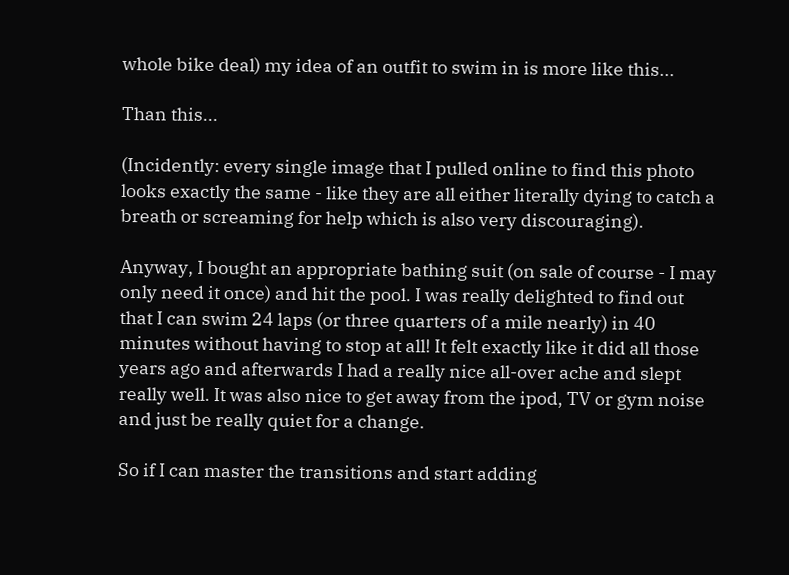whole bike deal) my idea of an outfit to swim in is more like this...

Than this...

(Incidently: every single image that I pulled online to find this photo looks exactly the same - like they are all either literally dying to catch a breath or screaming for help which is also very discouraging).

Anyway, I bought an appropriate bathing suit (on sale of course - I may only need it once) and hit the pool. I was really delighted to find out that I can swim 24 laps (or three quarters of a mile nearly) in 40 minutes without having to stop at all! It felt exactly like it did all those years ago and afterwards I had a really nice all-over ache and slept really well. It was also nice to get away from the ipod, TV or gym noise and just be really quiet for a change.

So if I can master the transitions and start adding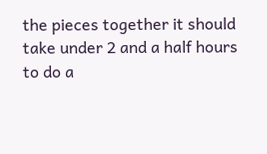the pieces together it should take under 2 and a half hours to do a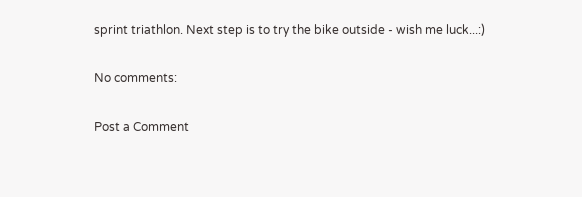sprint triathlon. Next step is to try the bike outside - wish me luck...:)

No comments:

Post a Comment